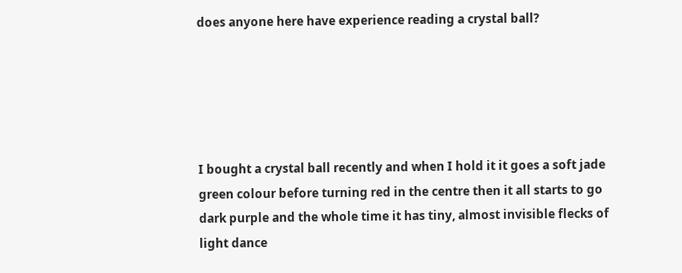does anyone here have experience reading a crystal ball?





I bought a crystal ball recently and when I hold it it goes a soft jade green colour before turning red in the centre then it all starts to go dark purple and the whole time it has tiny, almost invisible flecks of light dance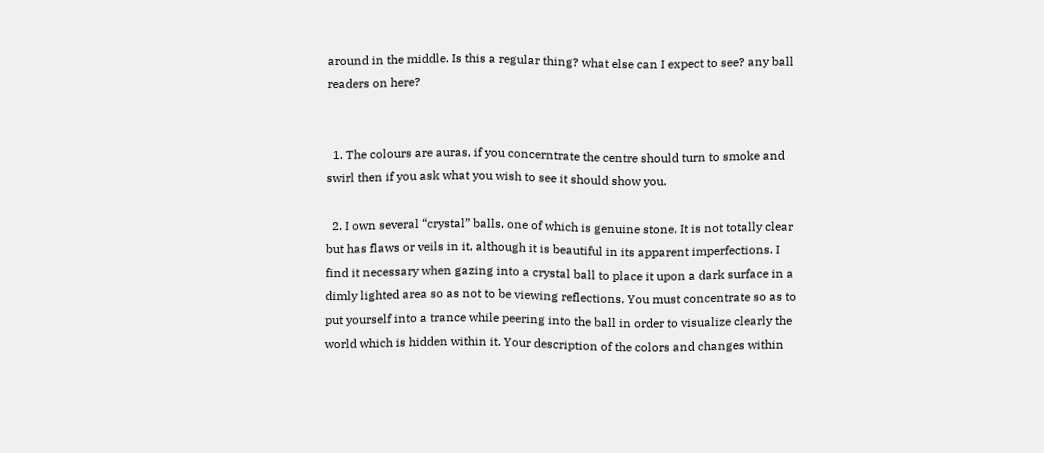around in the middle. Is this a regular thing? what else can I expect to see? any ball readers on here?


  1. The colours are auras, if you concerntrate the centre should turn to smoke and swirl then if you ask what you wish to see it should show you.

  2. I own several “crystal” balls, one of which is genuine stone. It is not totally clear but has flaws or veils in it, although it is beautiful in its apparent imperfections. I find it necessary when gazing into a crystal ball to place it upon a dark surface in a dimly lighted area so as not to be viewing reflections. You must concentrate so as to put yourself into a trance while peering into the ball in order to visualize clearly the world which is hidden within it. Your description of the colors and changes within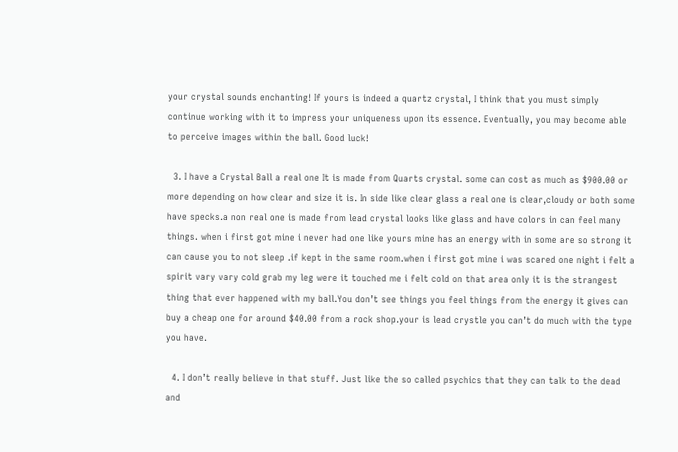your crystal sounds enchanting! If yours is indeed a quartz crystal, I think that you must simply continue working with it to impress your uniqueness upon its essence. Eventually, you may become able to perceive images within the ball. Good luck!

  3. I have a Crystal Ball a real one It is made from Quarts crystal. some can cost as much as $900.00 or more depending on how clear and size it is. In side like clear glass a real one is clear,cloudy or both some have specks.a non real one is made from lead crystal looks like glass and have colors in can feel many things. when i first got mine i never had one like yours mine has an energy with in some are so strong it can cause you to not sleep .if kept in the same room.when i first got mine i was scared one night i felt a spirit vary vary cold grab my leg were it touched me i felt cold on that area only it is the strangest thing that ever happened with my ball.You don’t see things you feel things from the energy it gives can buy a cheap one for around $40.00 from a rock shop.your is lead crystle you can’t do much with the type you have.

  4. I don’t really believe in that stuff. Just like the so called psychics that they can talk to the dead and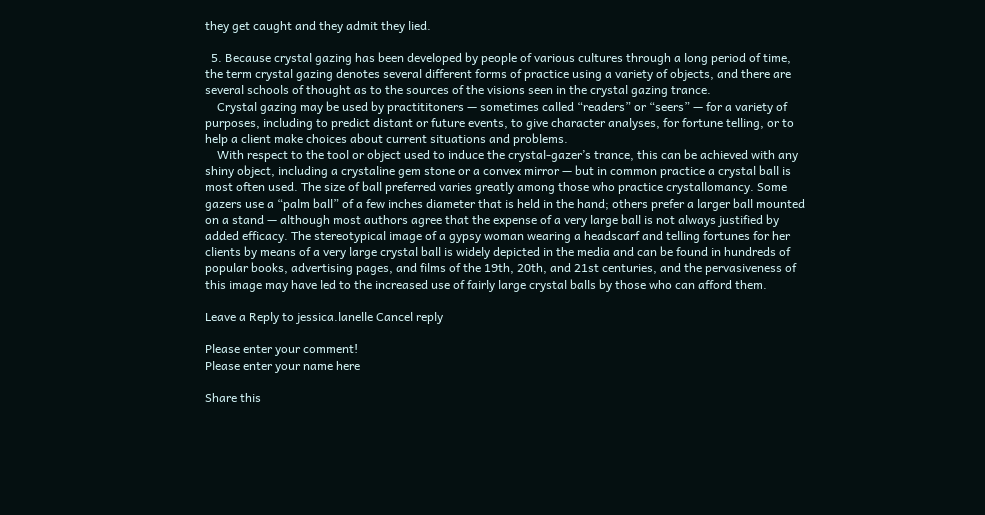they get caught and they admit they lied.

  5. Because crystal gazing has been developed by people of various cultures through a long period of time, the term crystal gazing denotes several different forms of practice using a variety of objects, and there are several schools of thought as to the sources of the visions seen in the crystal gazing trance.
    Crystal gazing may be used by practititoners — sometimes called “readers” or “seers” — for a variety of purposes, including to predict distant or future events, to give character analyses, for fortune telling, or to help a client make choices about current situations and problems.
    With respect to the tool or object used to induce the crystal-gazer’s trance, this can be achieved with any shiny object, including a crystaline gem stone or a convex mirror — but in common practice a crystal ball is most often used. The size of ball preferred varies greatly among those who practice crystallomancy. Some gazers use a “palm ball” of a few inches diameter that is held in the hand; others prefer a larger ball mounted on a stand — although most authors agree that the expense of a very large ball is not always justified by added efficacy. The stereotypical image of a gypsy woman wearing a headscarf and telling fortunes for her clients by means of a very large crystal ball is widely depicted in the media and can be found in hundreds of popular books, advertising pages, and films of the 19th, 20th, and 21st centuries, and the pervasiveness of this image may have led to the increased use of fairly large crystal balls by those who can afford them.

Leave a Reply to jessica.lanelle Cancel reply

Please enter your comment!
Please enter your name here

Share this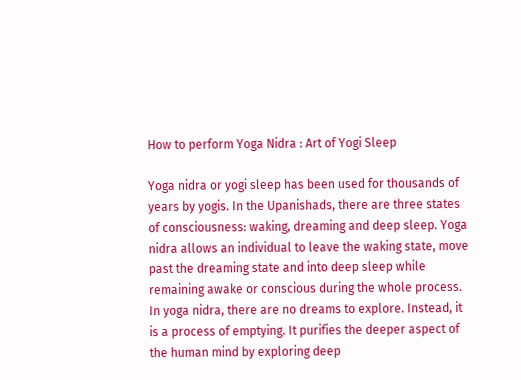How to perform Yoga Nidra : Art of Yogi Sleep

Yoga nidra or yogi sleep has been used for thousands of years by yogis. In the Upanishads, there are three states of consciousness: waking, dreaming and deep sleep. Yoga nidra allows an individual to leave the waking state, move past the dreaming state and into deep sleep while remaining awake or conscious during the whole process. In yoga nidra, there are no dreams to explore. Instead, it is a process of emptying. It purifies the deeper aspect of the human mind by exploring deep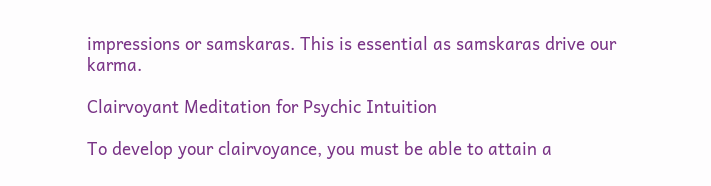impressions or samskaras. This is essential as samskaras drive our karma.

Clairvoyant Meditation for Psychic Intuition

To develop your clairvoyance, you must be able to attain a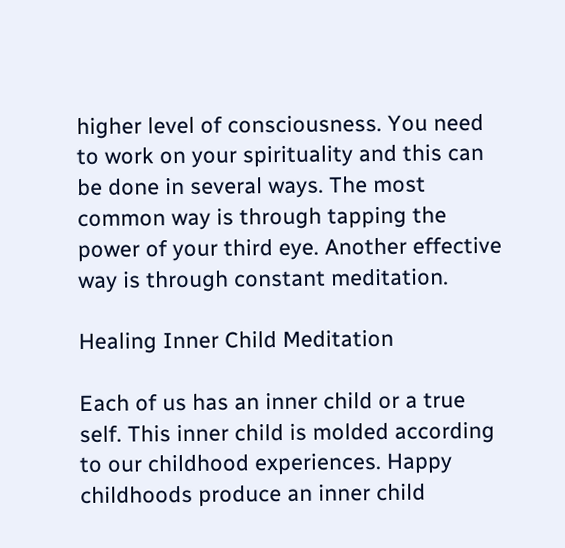higher level of consciousness. You need to work on your spirituality and this can be done in several ways. The most common way is through tapping the power of your third eye. Another effective way is through constant meditation.

Healing Inner Child Meditation

Each of us has an inner child or a true self. This inner child is molded according to our childhood experiences. Happy childhoods produce an inner child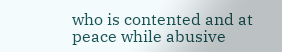who is contented and at peace while abusive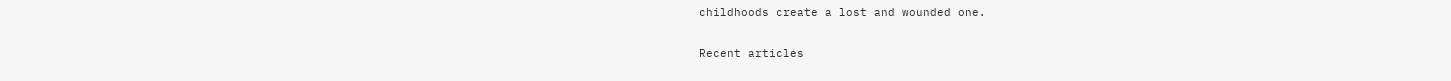childhoods create a lost and wounded one.

Recent articles